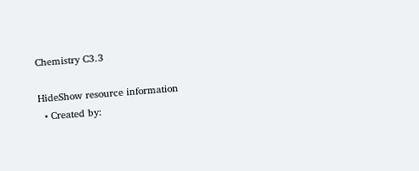Chemistry C3.3

HideShow resource information
  • Created by: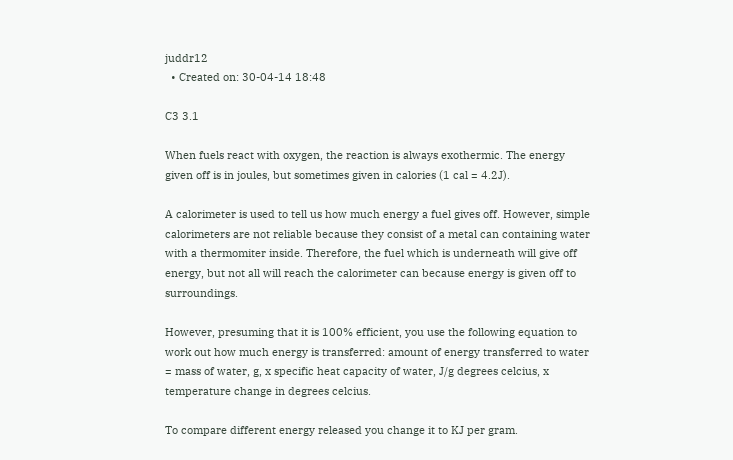juddr12
  • Created on: 30-04-14 18:48

C3 3.1

When fuels react with oxygen, the reaction is always exothermic. The energy given off is in joules, but sometimes given in calories (1 cal = 4.2J).

A calorimeter is used to tell us how much energy a fuel gives off. However, simple calorimeters are not reliable because they consist of a metal can containing water with a thermomiter inside. Therefore, the fuel which is underneath will give off energy, but not all will reach the calorimeter can because energy is given off to surroundings.

However, presuming that it is 100% efficient, you use the following equation to work out how much energy is transferred: amount of energy transferred to water = mass of water, g, x specific heat capacity of water, J/g degrees celcius, x temperature change in degrees celcius.

To compare different energy released you change it to KJ per gram.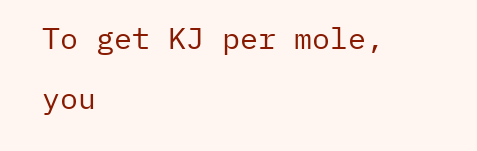To get KJ per mole, you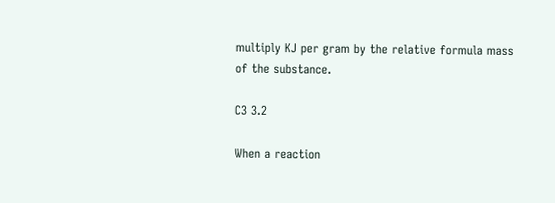multiply KJ per gram by the relative formula mass of the substance.

C3 3.2

When a reaction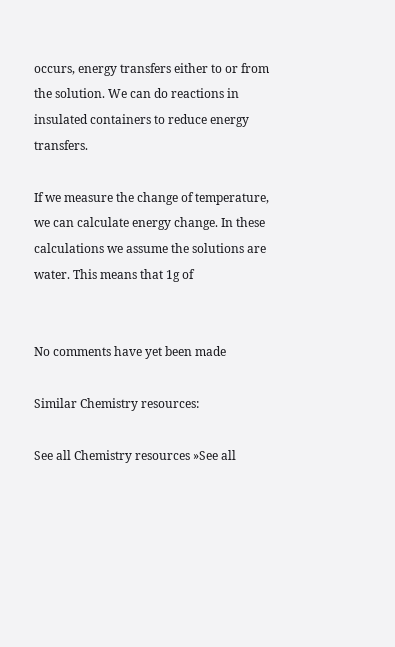occurs, energy transfers either to or from the solution. We can do reactions in insulated containers to reduce energy transfers.

If we measure the change of temperature, we can calculate energy change. In these calculations we assume the solutions are water. This means that 1g of


No comments have yet been made

Similar Chemistry resources:

See all Chemistry resources »See all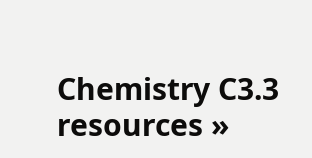Chemistry C3.3 resources »